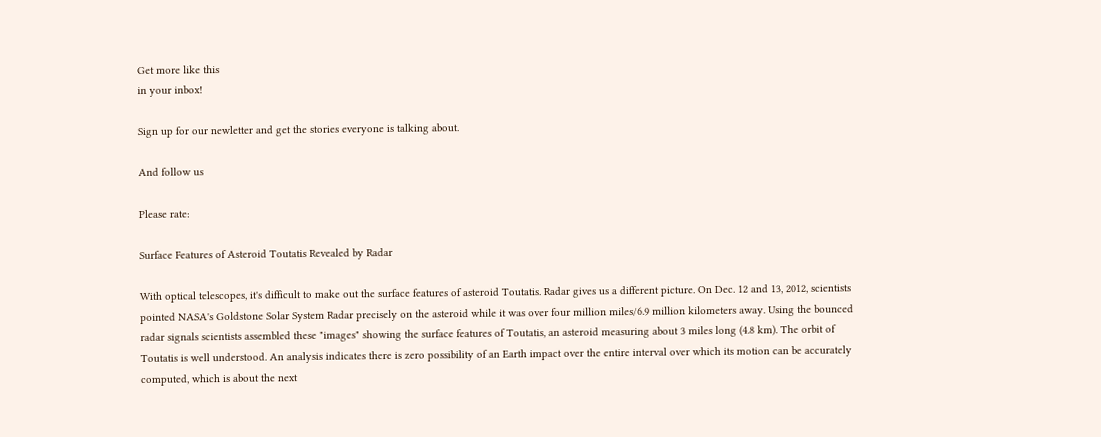Get more like this
in your inbox!

Sign up for our newletter and get the stories everyone is talking about.

And follow us

Please rate:

Surface Features of Asteroid Toutatis Revealed by Radar

With optical telescopes, it's difficult to make out the surface features of asteroid Toutatis. Radar gives us a different picture. On Dec. 12 and 13, 2012, scientists pointed NASA's Goldstone Solar System Radar precisely on the asteroid while it was over four million miles/6.9 million kilometers away. Using the bounced radar signals scientists assembled these "images" showing the surface features of Toutatis, an asteroid measuring about 3 miles long (4.8 km). The orbit of Toutatis is well understood. An analysis indicates there is zero possibility of an Earth impact over the entire interval over which its motion can be accurately computed, which is about the next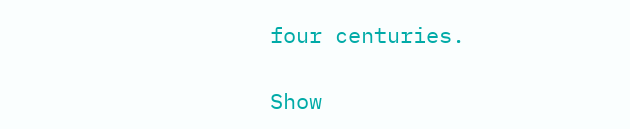four centuries.

Show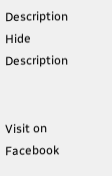Description Hide Description


Visit on Facebook